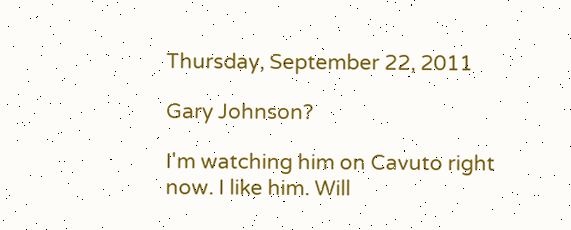Thursday, September 22, 2011

Gary Johnson?

I'm watching him on Cavuto right now. I like him. Will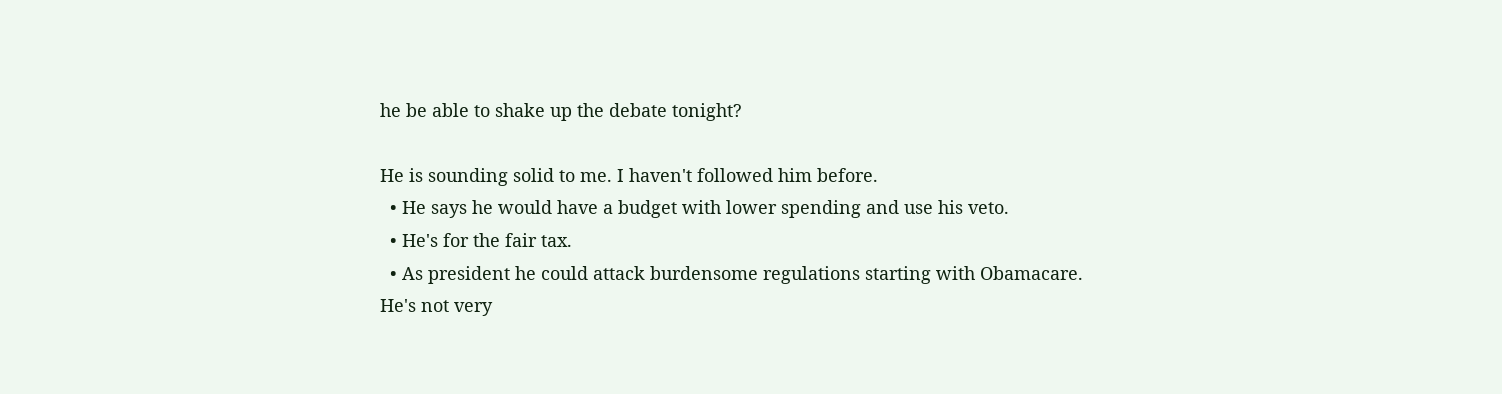he be able to shake up the debate tonight?

He is sounding solid to me. I haven't followed him before.
  • He says he would have a budget with lower spending and use his veto.
  • He's for the fair tax.
  • As president he could attack burdensome regulations starting with Obamacare.
He's not very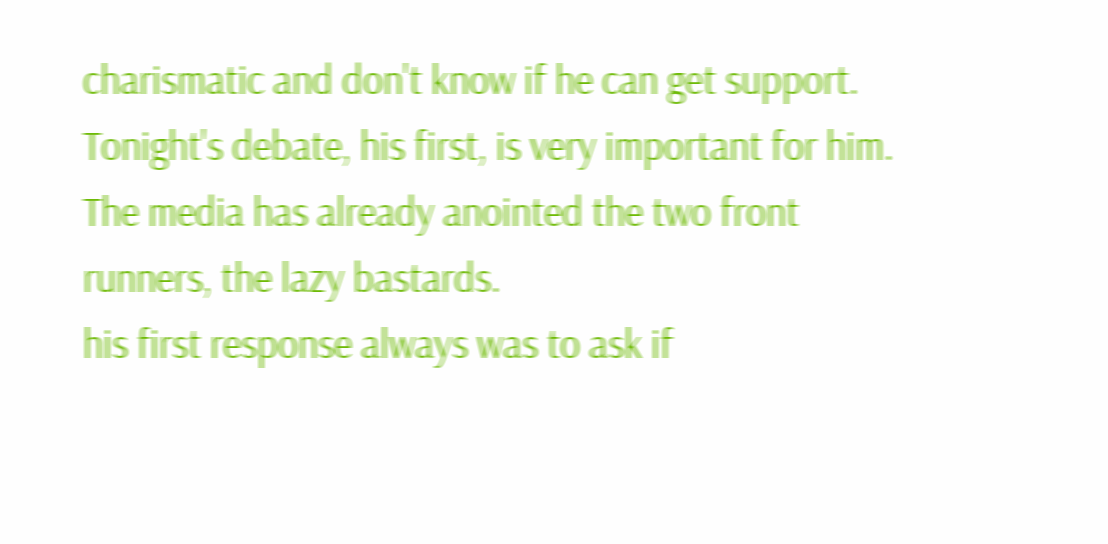charismatic and don't know if he can get support. Tonight's debate, his first, is very important for him. The media has already anointed the two front runners, the lazy bastards.
his first response always was to ask if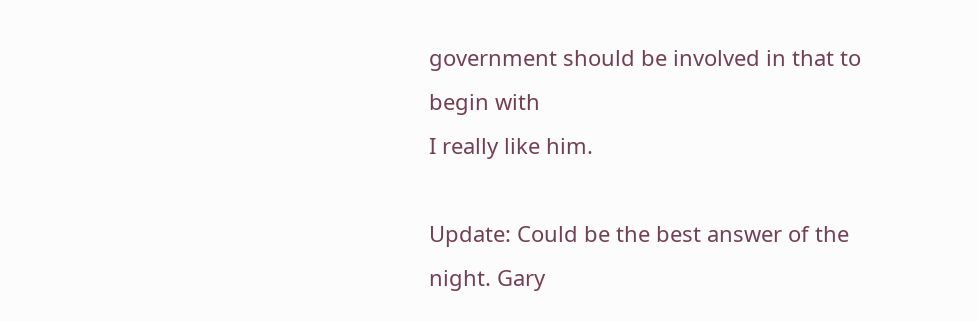government should be involved in that to begin with
I really like him.

Update: Could be the best answer of the night. Gary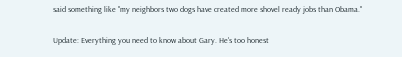said something like "my neighbors two dogs have created more shovel ready jobs than Obama."

Update: Everything you need to know about Gary. He's too honest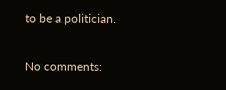to be a politician.

No comments: